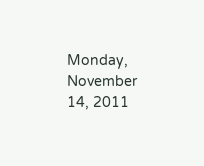Monday, November 14, 2011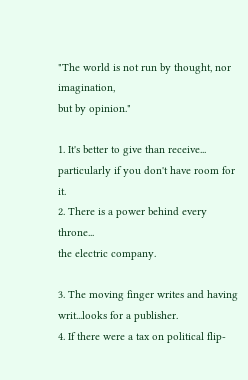"The world is not run by thought, nor imagination,
but by opinion."

1. It's better to give than receive...
particularly if you don't have room for it.
2. There is a power behind every throne...
the electric company.

3. The moving finger writes and having writ...looks for a publisher.
4. If there were a tax on political flip-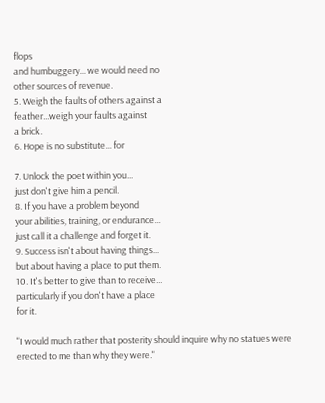flops
and humbuggery... we would need no
other sources of revenue.
5. Weigh the faults of others against a
feather...weigh your faults against
a brick.
6. Hope is no substitute... for

7. Unlock the poet within you...
just don't give him a pencil.
8. If you have a problem beyond
your abilities, training, or endurance...
just call it a challenge and forget it.
9. Success isn't about having things...
but about having a place to put them.
10. It's better to give than to receive...
particularly if you don't have a place
for it.

"I would much rather that posterity should inquire why no statues were erected to me than why they were."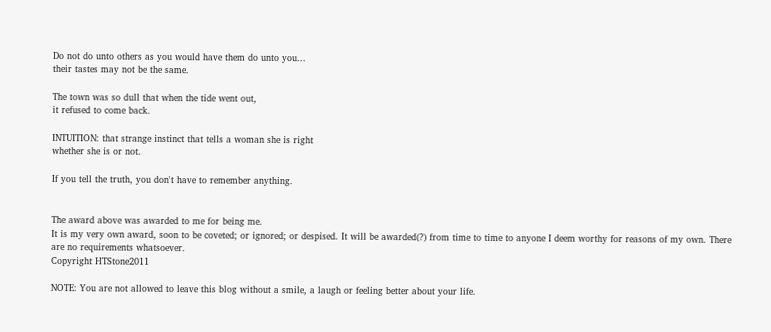Do not do unto others as you would have them do unto you...
their tastes may not be the same.

The town was so dull that when the tide went out,
it refused to come back.

INTUITION: that strange instinct that tells a woman she is right
whether she is or not.

If you tell the truth, you don't have to remember anything.


The award above was awarded to me for being me.
It is my very own award, soon to be coveted; or ignored; or despised. It will be awarded(?) from time to time to anyone I deem worthy for reasons of my own. There are no requirements whatsoever.
Copyright HTStone2011

NOTE: You are not allowed to leave this blog without a smile, a laugh or feeling better about your life.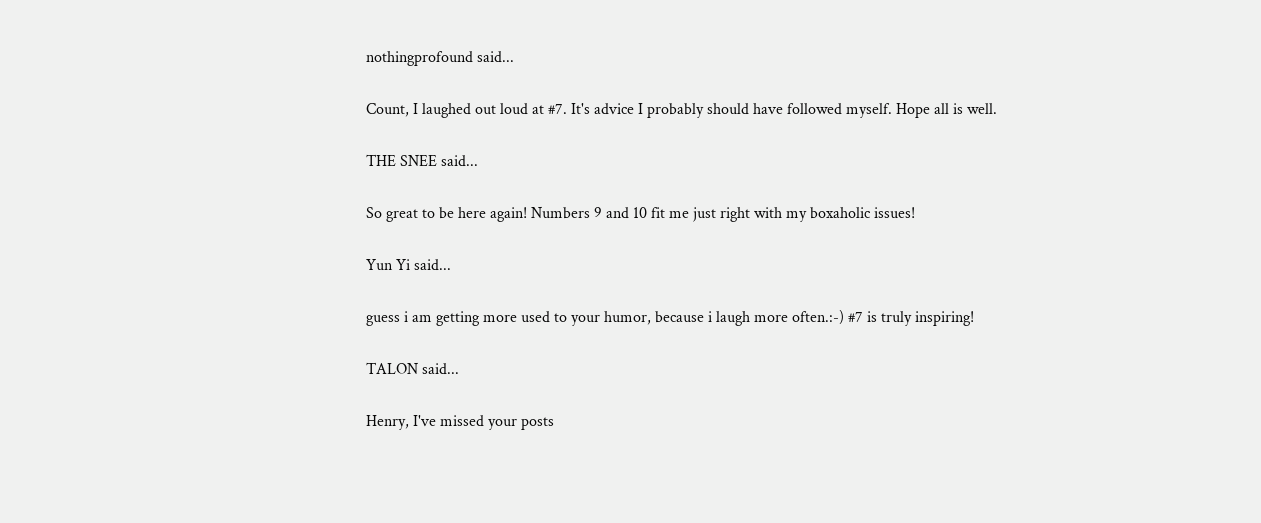nothingprofound said...

Count, I laughed out loud at #7. It's advice I probably should have followed myself. Hope all is well.

THE SNEE said...

So great to be here again! Numbers 9 and 10 fit me just right with my boxaholic issues!

Yun Yi said...

guess i am getting more used to your humor, because i laugh more often.:-) #7 is truly inspiring!

TALON said...

Henry, I've missed your posts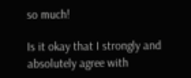so much!

Is it okay that I strongly and absolutely agree with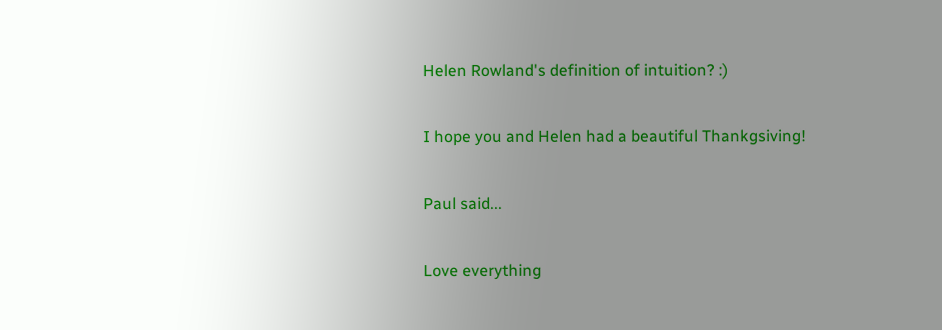Helen Rowland's definition of intuition? :)

I hope you and Helen had a beautiful Thankgsiving!

Paul said...

Love everything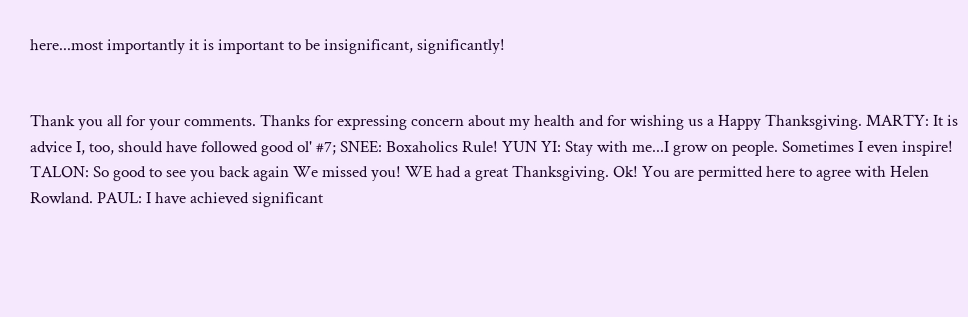here...most importantly it is important to be insignificant, significantly!


Thank you all for your comments. Thanks for expressing concern about my health and for wishing us a Happy Thanksgiving. MARTY: It is advice I, too, should have followed good ol' #7; SNEE: Boxaholics Rule! YUN YI: Stay with me...I grow on people. Sometimes I even inspire! TALON: So good to see you back again We missed you! WE had a great Thanksgiving. Ok! You are permitted here to agree with Helen Rowland. PAUL: I have achieved significant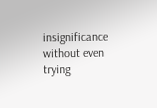insignificance without even trying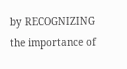by RECOGNIZING the importance of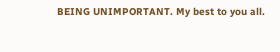BEING UNIMPORTANT. My best to you all.